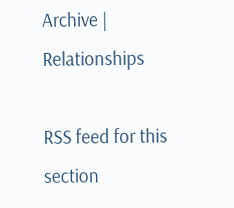Archive | Relationships

RSS feed for this section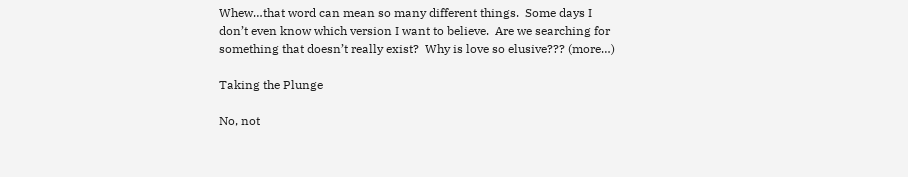Whew…that word can mean so many different things.  Some days I don’t even know which version I want to believe.  Are we searching for something that doesn’t really exist?  Why is love so elusive??? (more…)

Taking the Plunge

No, not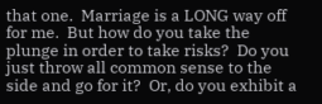that one.  Marriage is a LONG way off for me.  But how do you take the plunge in order to take risks?  Do you just throw all common sense to the side and go for it?  Or, do you exhibit a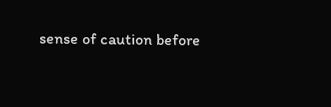sense of caution before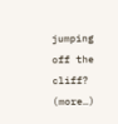jumping off the cliff?  (more…)